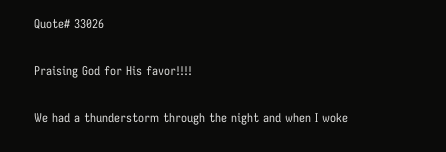Quote# 33026

Praising God for His favor!!!!

We had a thunderstorm through the night and when I woke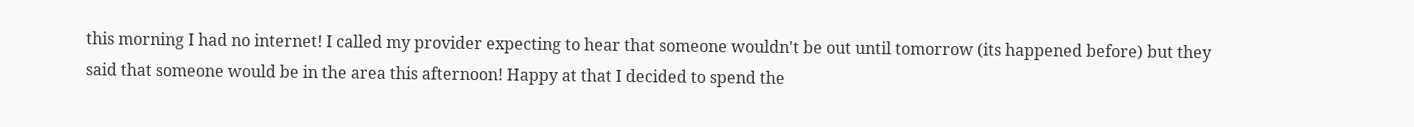this morning I had no internet! I called my provider expecting to hear that someone wouldn't be out until tomorrow (its happened before) but they said that someone would be in the area this afternoon! Happy at that I decided to spend the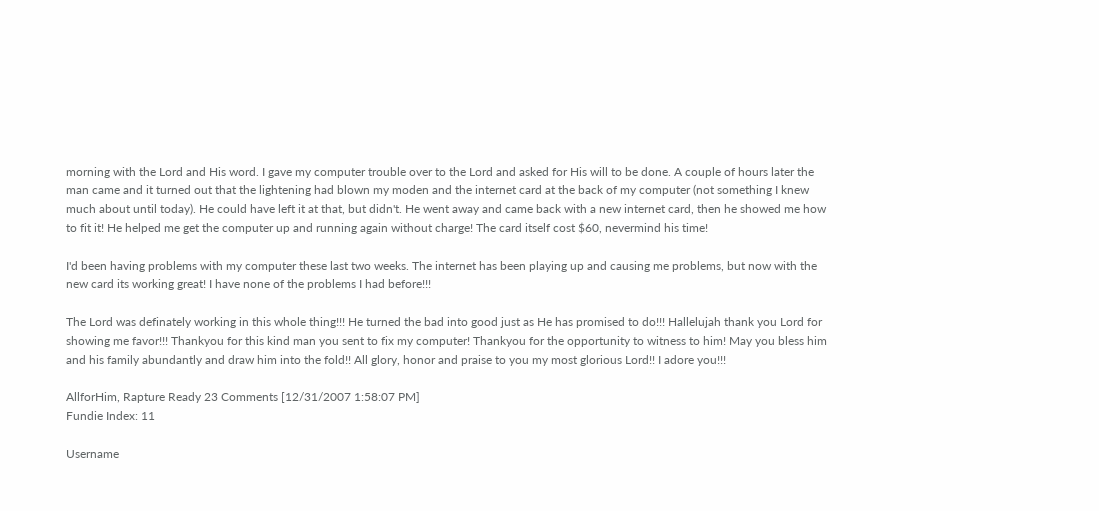morning with the Lord and His word. I gave my computer trouble over to the Lord and asked for His will to be done. A couple of hours later the man came and it turned out that the lightening had blown my moden and the internet card at the back of my computer (not something I knew much about until today). He could have left it at that, but didn't. He went away and came back with a new internet card, then he showed me how to fit it! He helped me get the computer up and running again without charge! The card itself cost $60, nevermind his time!

I'd been having problems with my computer these last two weeks. The internet has been playing up and causing me problems, but now with the new card its working great! I have none of the problems I had before!!!

The Lord was definately working in this whole thing!!! He turned the bad into good just as He has promised to do!!! Hallelujah thank you Lord for showing me favor!!! Thankyou for this kind man you sent to fix my computer! Thankyou for the opportunity to witness to him! May you bless him and his family abundantly and draw him into the fold!! All glory, honor and praise to you my most glorious Lord!! I adore you!!!

AllforHim, Rapture Ready 23 Comments [12/31/2007 1:58:07 PM]
Fundie Index: 11

Username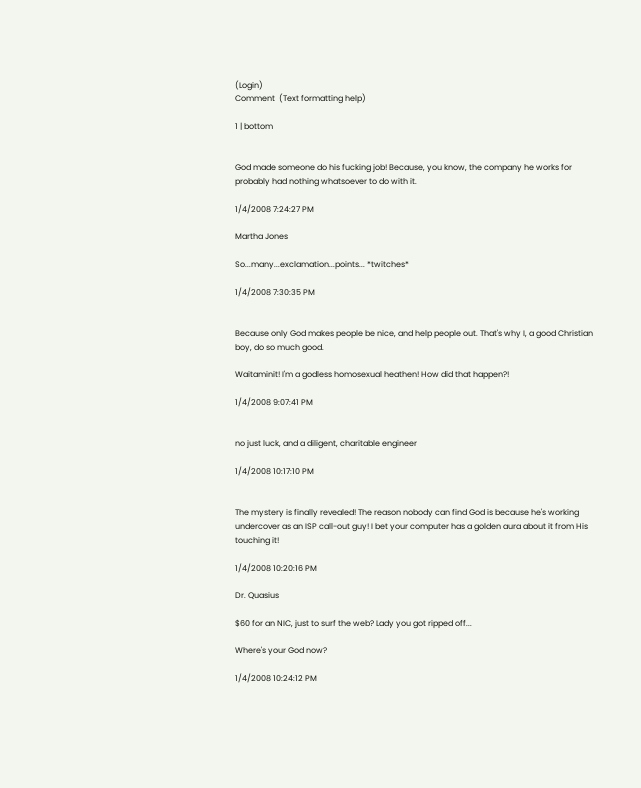(Login)
Comment  (Text formatting help)

1 | bottom


God made someone do his fucking job! Because, you know, the company he works for probably had nothing whatsoever to do with it.

1/4/2008 7:24:27 PM

Martha Jones

So...many...exclamation...points... *twitches*

1/4/2008 7:30:35 PM


Because only God makes people be nice, and help people out. That's why I, a good Christian boy, do so much good.

Waitaminit! I'm a godless homosexual heathen! How did that happen?!

1/4/2008 9:07:41 PM


no just luck, and a diligent, charitable engineer

1/4/2008 10:17:10 PM


The mystery is finally revealed! The reason nobody can find God is because he's working undercover as an ISP call-out guy! I bet your computer has a golden aura about it from His touching it!

1/4/2008 10:20:16 PM

Dr. Quasius

$60 for an NIC, just to surf the web? Lady you got ripped off...

Where's your God now?

1/4/2008 10:24:12 PM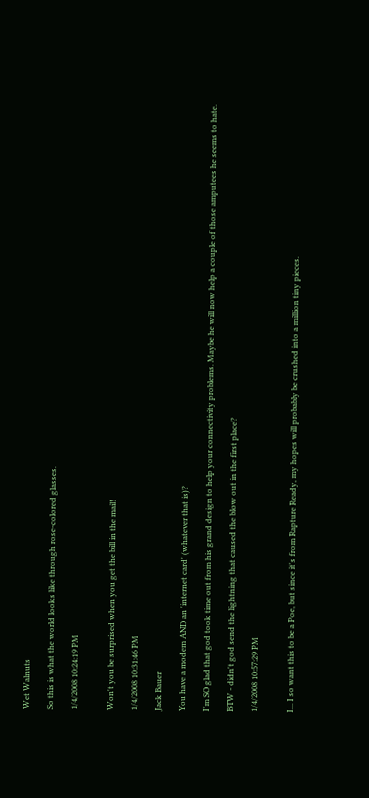Wet Walnuts

So this is what the world looks like through rose-colored glasses.

1/4/2008 10:24:19 PM


Won't you be surprised when you get the bill in the mail!

1/4/2008 10:31:46 PM

Jack Bauer

You have a modem AND an 'internet card' (whatever that is)?

I'm SO glad that god took time out from his grand design to help your connectivity problems. Maybe he will now help a couple of those amputees he seems to hate.

BTW - didn't god send the lightning that caused the blow out in the first place?

1/4/2008 10:57:29 PM


I... I so want this to be a Poe, but since it's from Rapture Ready, my hopes will probably be crushed into a million tiny pieces.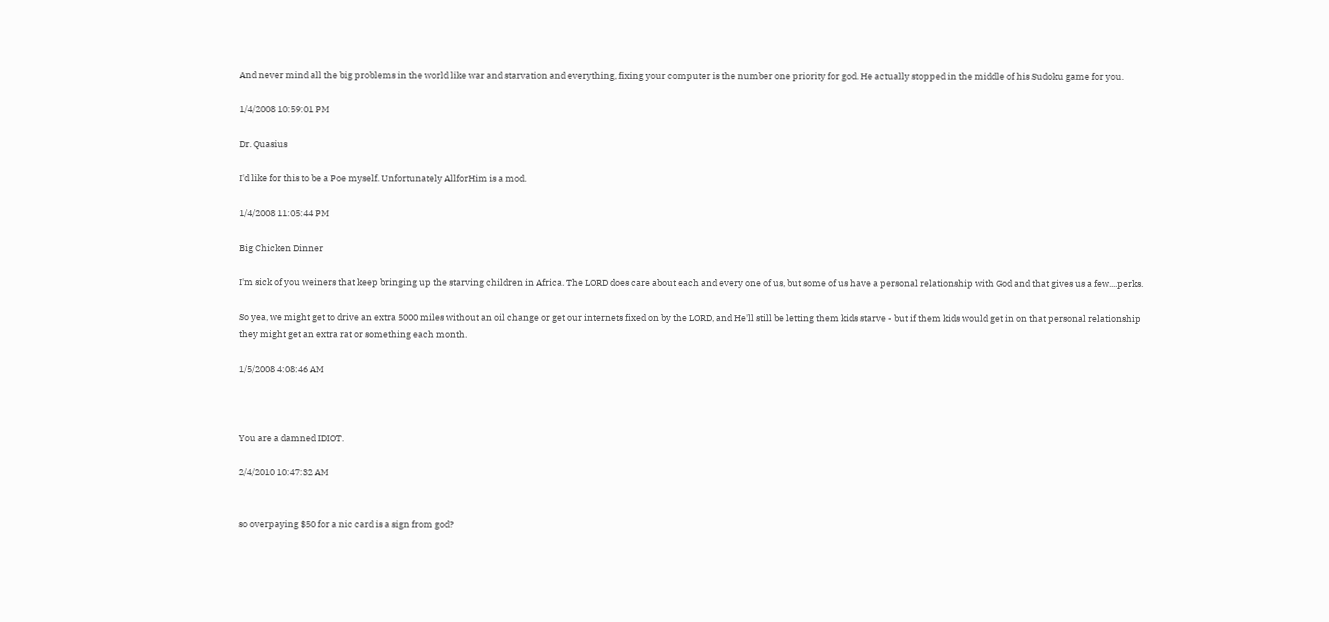And never mind all the big problems in the world like war and starvation and everything, fixing your computer is the number one priority for god. He actually stopped in the middle of his Sudoku game for you.

1/4/2008 10:59:01 PM

Dr. Quasius

I'd like for this to be a Poe myself. Unfortunately AllforHim is a mod.

1/4/2008 11:05:44 PM

Big Chicken Dinner

I'm sick of you weiners that keep bringing up the starving children in Africa. The LORD does care about each and every one of us, but some of us have a personal relationship with God and that gives us a few....perks.

So yea, we might get to drive an extra 5000 miles without an oil change or get our internets fixed on by the LORD, and He'll still be letting them kids starve - but if them kids would get in on that personal relationship they might get an extra rat or something each month.

1/5/2008 4:08:46 AM



You are a damned IDIOT.

2/4/2010 10:47:32 AM


so overpaying $50 for a nic card is a sign from god?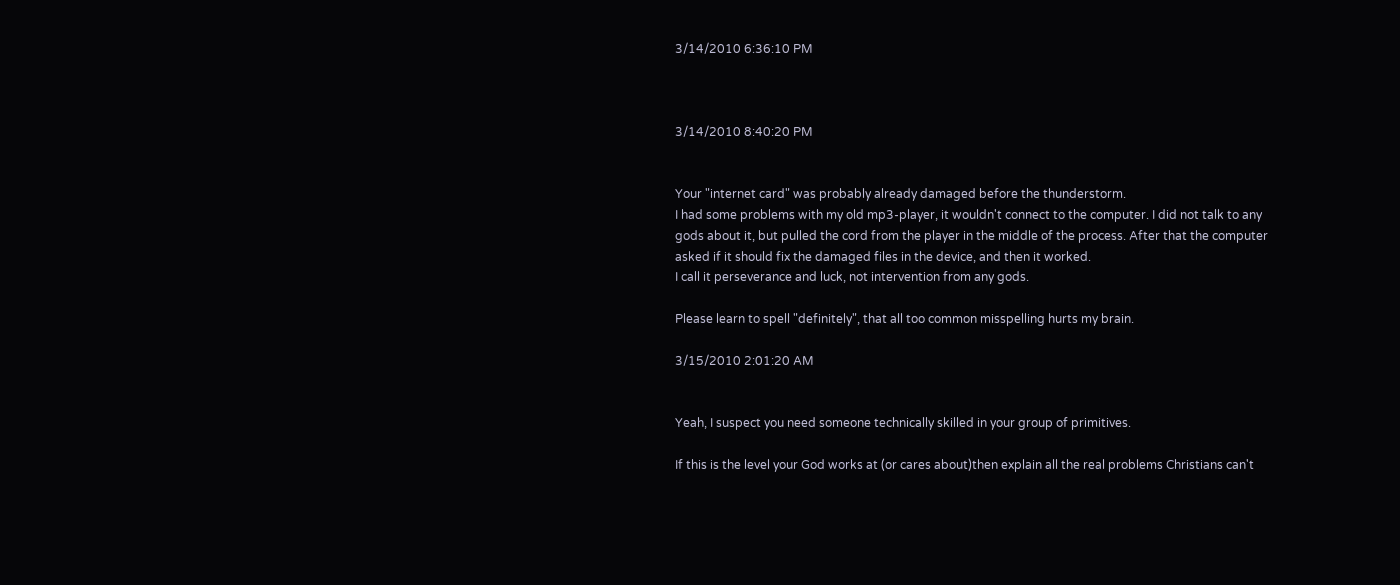3/14/2010 6:36:10 PM



3/14/2010 8:40:20 PM


Your "internet card" was probably already damaged before the thunderstorm.
I had some problems with my old mp3-player, it wouldn't connect to the computer. I did not talk to any gods about it, but pulled the cord from the player in the middle of the process. After that the computer asked if it should fix the damaged files in the device, and then it worked.
I call it perseverance and luck, not intervention from any gods.

Please learn to spell "definitely", that all too common misspelling hurts my brain.

3/15/2010 2:01:20 AM


Yeah, I suspect you need someone technically skilled in your group of primitives.

If this is the level your God works at (or cares about)then explain all the real problems Christians can't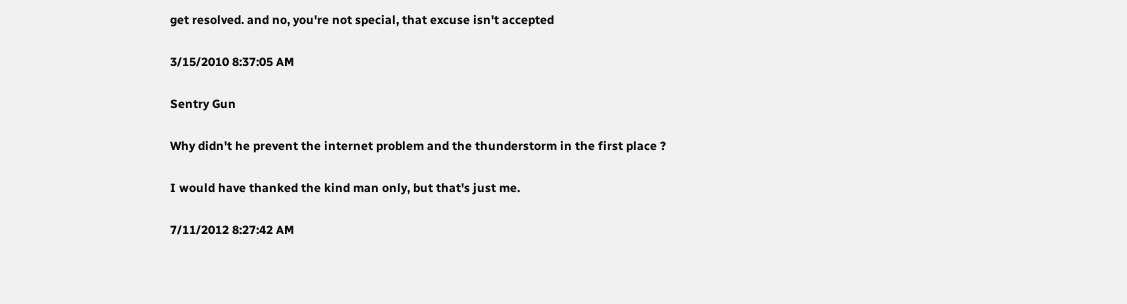get resolved. and no, you're not special, that excuse isn't accepted

3/15/2010 8:37:05 AM

Sentry Gun

Why didn't he prevent the internet problem and the thunderstorm in the first place ?

I would have thanked the kind man only, but that's just me.

7/11/2012 8:27:42 AM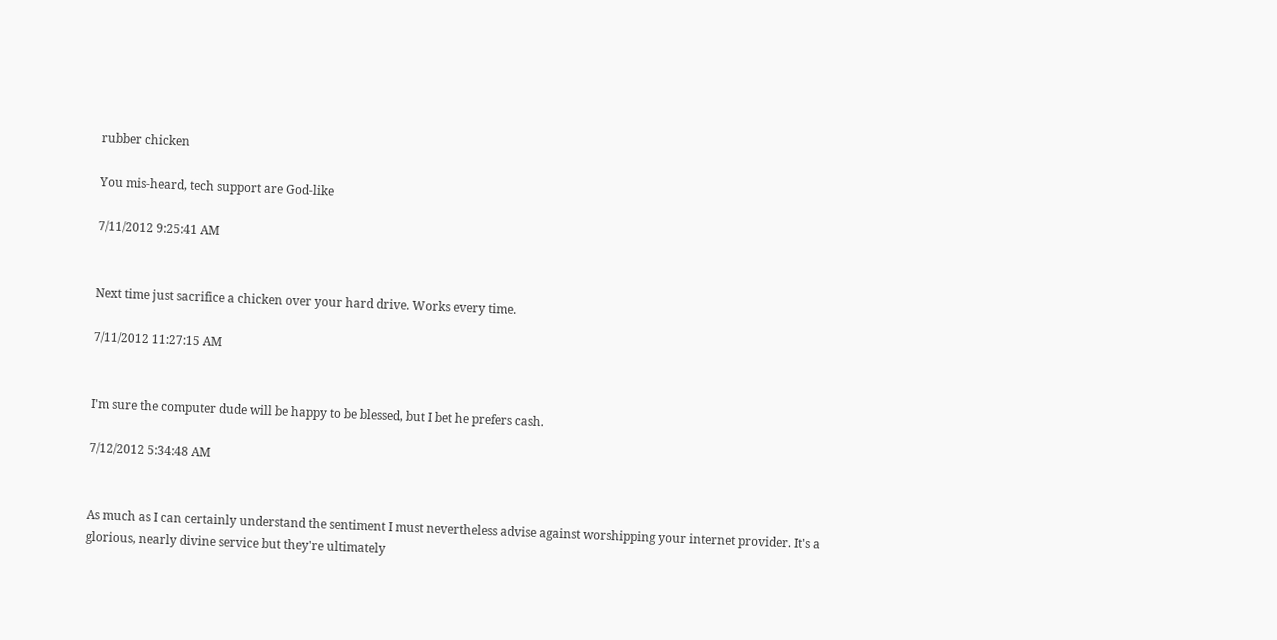rubber chicken

You mis-heard, tech support are God-like

7/11/2012 9:25:41 AM


Next time just sacrifice a chicken over your hard drive. Works every time.

7/11/2012 11:27:15 AM


I'm sure the computer dude will be happy to be blessed, but I bet he prefers cash.

7/12/2012 5:34:48 AM


As much as I can certainly understand the sentiment I must nevertheless advise against worshipping your internet provider. It's a glorious, nearly divine service but they're ultimately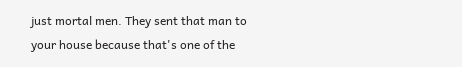just mortal men. They sent that man to your house because that's one of the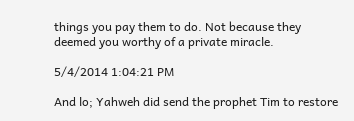things you pay them to do. Not because they deemed you worthy of a private miracle.

5/4/2014 1:04:21 PM

And lo; Yahweh did send the prophet Tim to restore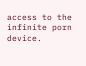access to the infinite porn device.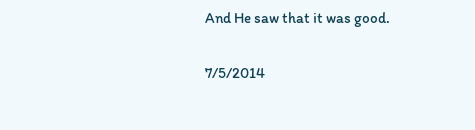And He saw that it was good.

7/5/2014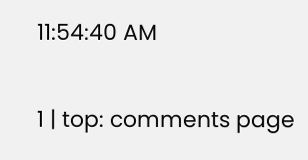11:54:40 AM

1 | top: comments page